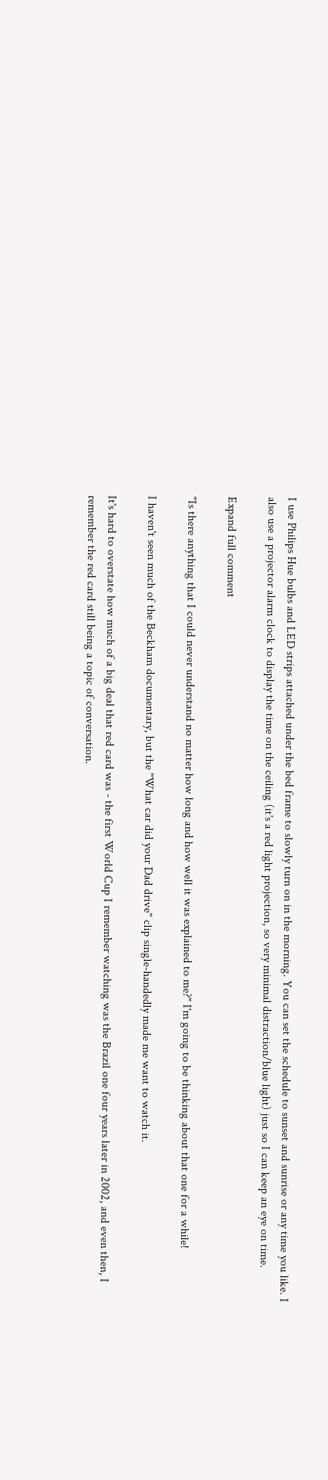I use Philips Hue bulbs and LED strips attached under the bed frame to slowly turn on in the morning. You can set the schedule to sunset and sunrise or any time you like. I also use a projector alarm clock to display the time on the ceiling (it's a red light projection, so very minimal distraction/blue light) just so I can keep an eye on time.

Expand full comment

"Is there anything that I could never understand no matter how long and how well it was explained to me?" I'm going to be thinking about that one for a while!

I haven't seen much of the Beckham documentary, but the "What car did your Dad drive" clip single-handedly made me want to watch it.

It's hard to overstate how much of a big deal that red card was - the first World Cup I remember watching was the Brazil one four years later in 2002, and even then, I remember the red card still being a topic of conversation.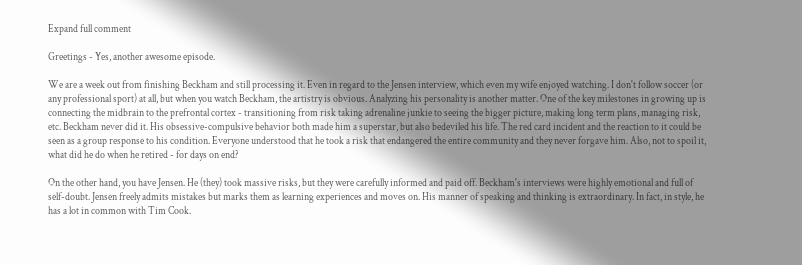Expand full comment

Greetings - Yes, another awesome episode.

We are a week out from finishing Beckham and still processing it. Even in regard to the Jensen interview, which even my wife enjoyed watching. I don't follow soccer (or any professional sport) at all, but when you watch Beckham, the artistry is obvious. Analyzing his personality is another matter. One of the key milestones in growing up is connecting the midbrain to the prefrontal cortex - transitioning from risk taking adrenaline junkie to seeing the bigger picture, making long term plans, managing risk, etc. Beckham never did it. His obsessive-compulsive behavior both made him a superstar, but also bedeviled his life. The red card incident and the reaction to it could be seen as a group response to his condition. Everyone understood that he took a risk that endangered the entire community and they never forgave him. Also, not to spoil it, what did he do when he retired - for days on end?

On the other hand, you have Jensen. He (they) took massive risks, but they were carefully informed and paid off. Beckham's interviews were highly emotional and full of self-doubt. Jensen freely admits mistakes but marks them as learning experiences and moves on. His manner of speaking and thinking is extraordinary. In fact, in style, he has a lot in common with Tim Cook.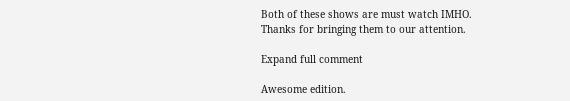Both of these shows are must watch IMHO. Thanks for bringing them to our attention.

Expand full comment

Awesome edition.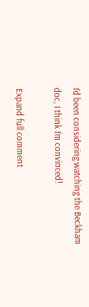I’d been considering watching the Beckham doc, I think I’m convinced!

Expand full comment